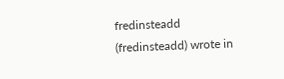fredinsteadd (fredinsteadd) wrote in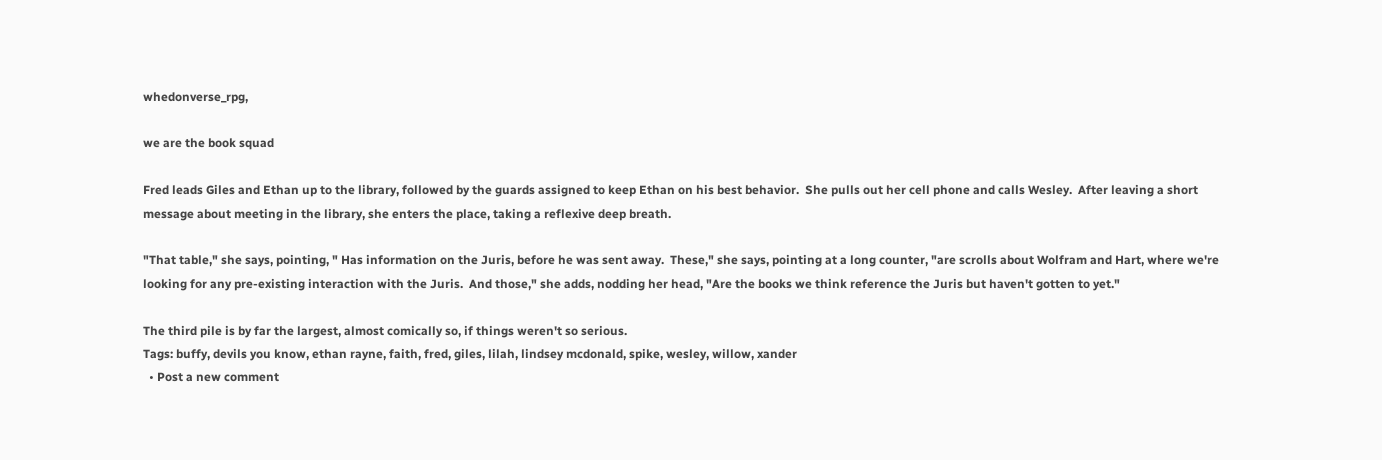whedonverse_rpg,

we are the book squad

Fred leads Giles and Ethan up to the library, followed by the guards assigned to keep Ethan on his best behavior.  She pulls out her cell phone and calls Wesley.  After leaving a short message about meeting in the library, she enters the place, taking a reflexive deep breath.

"That table," she says, pointing, " Has information on the Juris, before he was sent away.  These," she says, pointing at a long counter, "are scrolls about Wolfram and Hart, where we're looking for any pre-existing interaction with the Juris.  And those," she adds, nodding her head, "Are the books we think reference the Juris but haven't gotten to yet."

The third pile is by far the largest, almost comically so, if things weren't so serious.
Tags: buffy, devils you know, ethan rayne, faith, fred, giles, lilah, lindsey mcdonald, spike, wesley, willow, xander
  • Post a new comment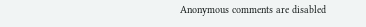Anonymous comments are disabled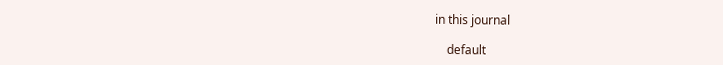in this journal

    default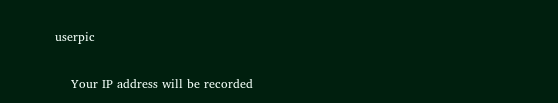userpic

    Your IP address will be recorded